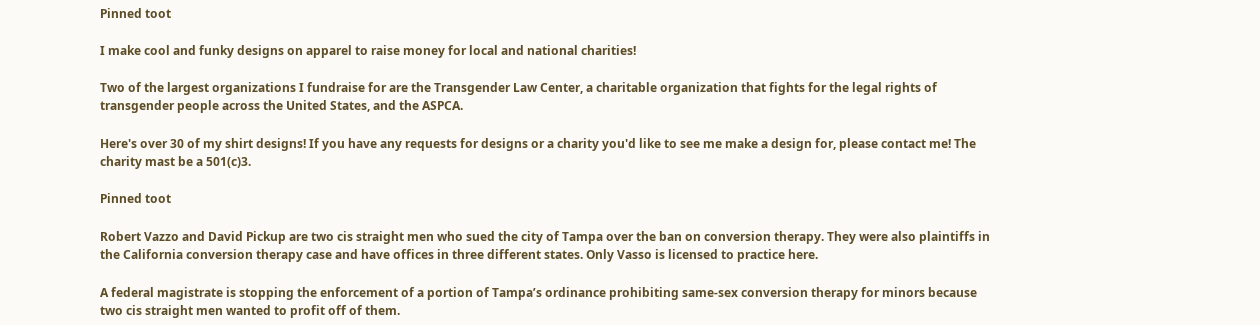Pinned toot

I make cool and funky designs on apparel to raise money for local and national charities!

Two of the largest organizations I fundraise for are the Transgender Law Center, a charitable organization that fights for the legal rights of transgender people across the United States, and the ASPCA.

Here's over 30 of my shirt designs! If you have any requests for designs or a charity you'd like to see me make a design for, please contact me! The charity mast be a 501(c)3.

Pinned toot

Robert Vazzo and David Pickup are two cis straight men who sued the city of Tampa over the ban on conversion therapy. They were also plaintiffs in the California conversion therapy case and have offices in three different states. Only Vasso is licensed to practice here.

A federal magistrate is stopping the enforcement of a portion of Tampa’s ordinance prohibiting same-sex conversion therapy for minors because two cis straight men wanted to profit off of them.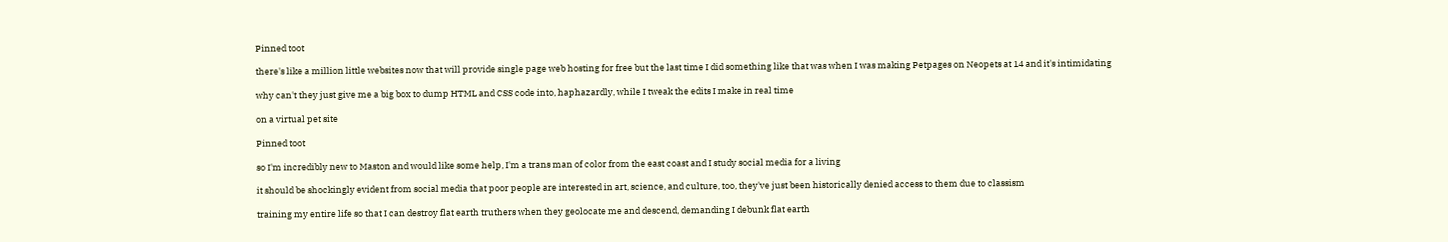Pinned toot

there's like a million little websites now that will provide single page web hosting for free but the last time I did something like that was when I was making Petpages on Neopets at 14 and it's intimidating

why can't they just give me a big box to dump HTML and CSS code into, haphazardly, while I tweak the edits I make in real time

on a virtual pet site

Pinned toot

so I'm incredibly new to Maston and would like some help, I'm a trans man of color from the east coast and I study social media for a living

it should be shockingly evident from social media that poor people are interested in art, science, and culture, too, they've just been historically denied access to them due to classism

training my entire life so that I can destroy flat earth truthers when they geolocate me and descend, demanding I debunk flat earth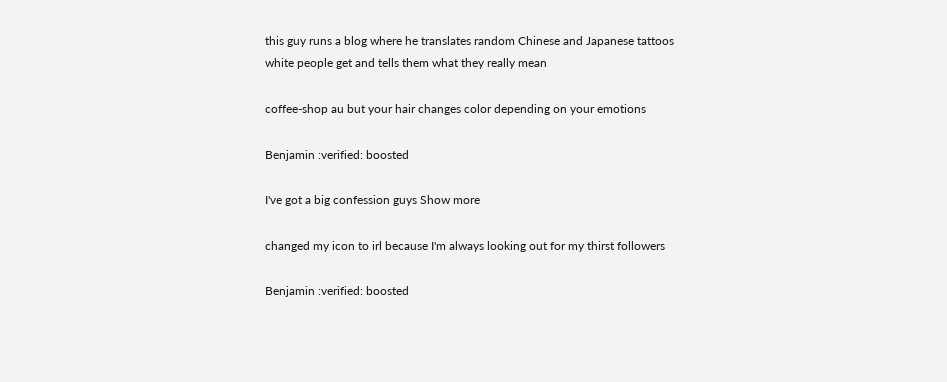this guy runs a blog where he translates random Chinese and Japanese tattoos white people get and tells them what they really mean

coffee-shop au but your hair changes color depending on your emotions

Benjamin :verified: boosted

I've got a big confession guys Show more

changed my icon to irl because I'm always looking out for my thirst followers

Benjamin :verified: boosted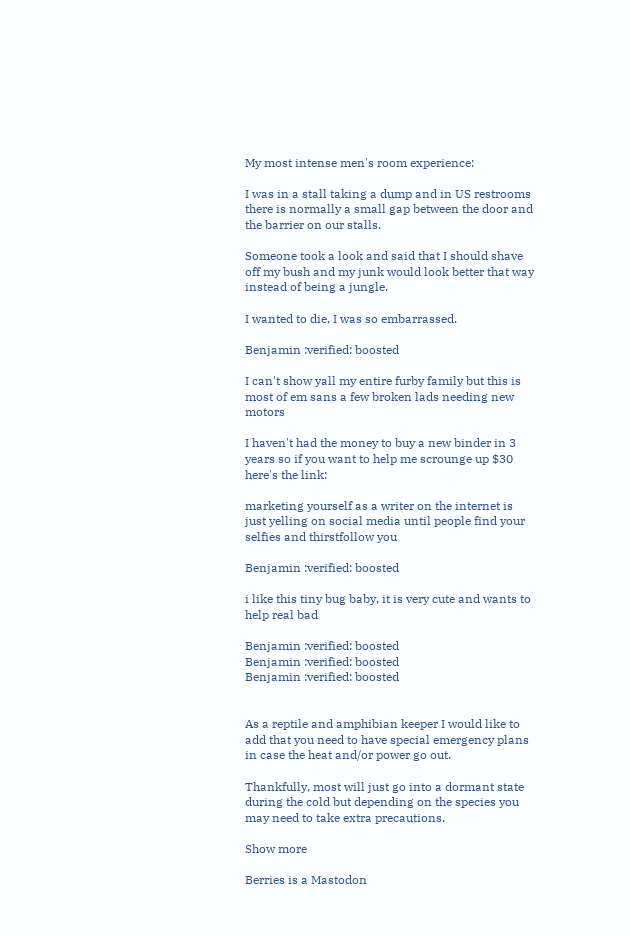My most intense men's room experience:

I was in a stall taking a dump and in US restrooms there is normally a small gap between the door and the barrier on our stalls.

Someone took a look and said that I should shave off my bush and my junk would look better that way instead of being a jungle.

I wanted to die, I was so embarrassed.

Benjamin :verified: boosted

I can't show yall my entire furby family but this is most of em sans a few broken lads needing new motors

I haven't had the money to buy a new binder in 3 years so if you want to help me scrounge up $30 here's the link:

marketing yourself as a writer on the internet is just yelling on social media until people find your selfies and thirstfollow you

Benjamin :verified: boosted

i like this tiny bug baby, it is very cute and wants to help real bad

Benjamin :verified: boosted
Benjamin :verified: boosted
Benjamin :verified: boosted


As a reptile and amphibian keeper I would like to add that you need to have special emergency plans in case the heat and/or power go out.

Thankfully, most will just go into a dormant state during the cold but depending on the species you may need to take extra precautions.

Show more

Berries is a Mastodon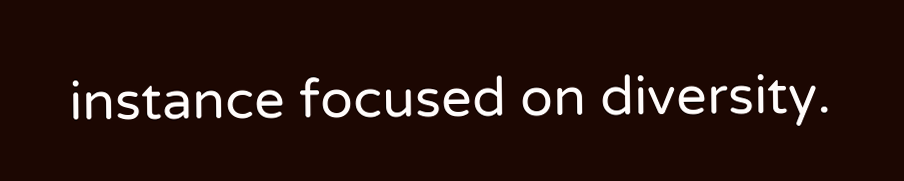instance focused on diversity.